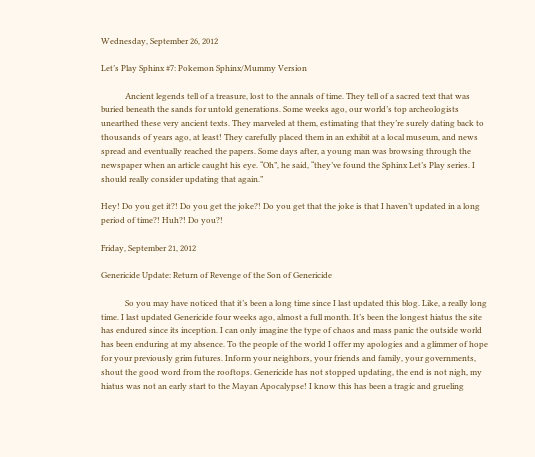Wednesday, September 26, 2012

Let’s Play Sphinx #7: Pokemon Sphinx/Mummy Version

            Ancient legends tell of a treasure, lost to the annals of time. They tell of a sacred text that was buried beneath the sands for untold generations. Some weeks ago, our world’s top archeologists unearthed these very ancient texts. They marveled at them, estimating that they’re surely dating back to thousands of years ago, at least! They carefully placed them in an exhibit at a local museum, and news spread and eventually reached the papers. Some days after, a young man was browsing through the newspaper when an article caught his eye. “Oh”, he said, “they’ve found the Sphinx Let’s Play series. I should really consider updating that again.”

Hey! Do you get it?! Do you get the joke?! Do you get that the joke is that I haven’t updated in a long period of time?! Huh?! Do you?!

Friday, September 21, 2012

Genericide Update: Return of Revenge of the Son of Genericide

            So you may have noticed that it’s been a long time since I last updated this blog. Like, a really long time. I last updated Genericide four weeks ago, almost a full month. It’s been the longest hiatus the site has endured since its inception. I can only imagine the type of chaos and mass panic the outside world has been enduring at my absence. To the people of the world I offer my apologies and a glimmer of hope for your previously grim futures. Inform your neighbors, your friends and family, your governments, shout the good word from the rooftops. Genericide has not stopped updating, the end is not nigh, my hiatus was not an early start to the Mayan Apocalypse! I know this has been a tragic and grueling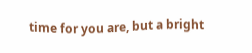time for you are, but a bright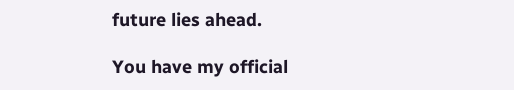future lies ahead.

You have my official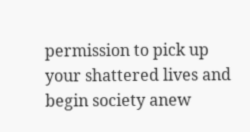permission to pick up your shattered lives and begin society anew